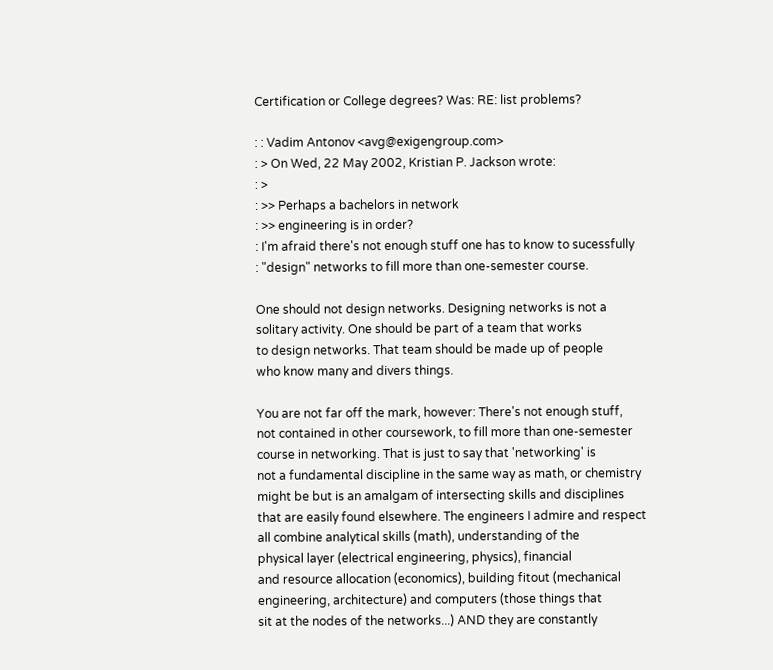Certification or College degrees? Was: RE: list problems?

: : Vadim Antonov <avg@exigengroup.com>
: > On Wed, 22 May 2002, Kristian P. Jackson wrote:
: >
: >> Perhaps a bachelors in network
: >> engineering is in order?
: I'm afraid there's not enough stuff one has to know to sucessfully
: "design" networks to fill more than one-semester course.

One should not design networks. Designing networks is not a
solitary activity. One should be part of a team that works
to design networks. That team should be made up of people
who know many and divers things.

You are not far off the mark, however: There's not enough stuff,
not contained in other coursework, to fill more than one-semester
course in networking. That is just to say that 'networking' is
not a fundamental discipline in the same way as math, or chemistry
might be but is an amalgam of intersecting skills and disciplines
that are easily found elsewhere. The engineers I admire and respect
all combine analytical skills (math), understanding of the
physical layer (electrical engineering, physics), financial
and resource allocation (economics), building fitout (mechanical
engineering, architecture) and computers (those things that
sit at the nodes of the networks...) AND they are constantly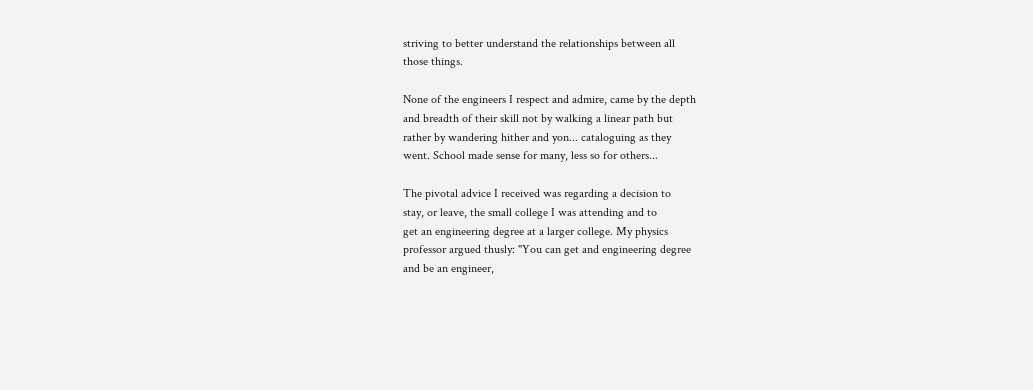striving to better understand the relationships between all
those things.

None of the engineers I respect and admire, came by the depth
and breadth of their skill not by walking a linear path but
rather by wandering hither and yon... cataloguing as they
went. School made sense for many, less so for others...

The pivotal advice I received was regarding a decision to
stay, or leave, the small college I was attending and to
get an engineering degree at a larger college. My physics
professor argued thusly: "You can get and engineering degree
and be an engineer,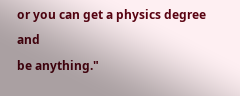or you can get a physics degree and
be anything."